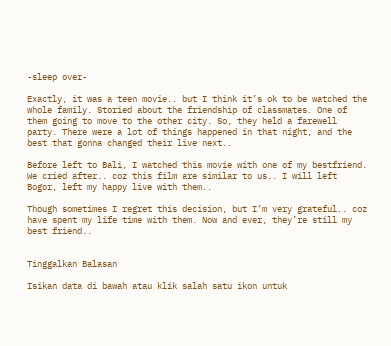-sleep over-

Exactly, it was a teen movie.. but I think it’s ok to be watched the whole family. Storied about the friendship of classmates. One of them going to move to the other city. So, they held a farewell party. There were a lot of things happened in that night, and the best that gonna changed their live next..

Before left to Bali, I watched this movie with one of my bestfriend. We cried after.. coz this film are similar to us.. I will left Bogor, left my happy live with them..

Though sometimes I regret this decision, but I’m very grateful.. coz have spent my life time with them. Now and ever, they’re still my best friend..


Tinggalkan Balasan

Isikan data di bawah atau klik salah satu ikon untuk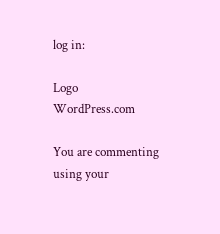log in:

Logo WordPress.com

You are commenting using your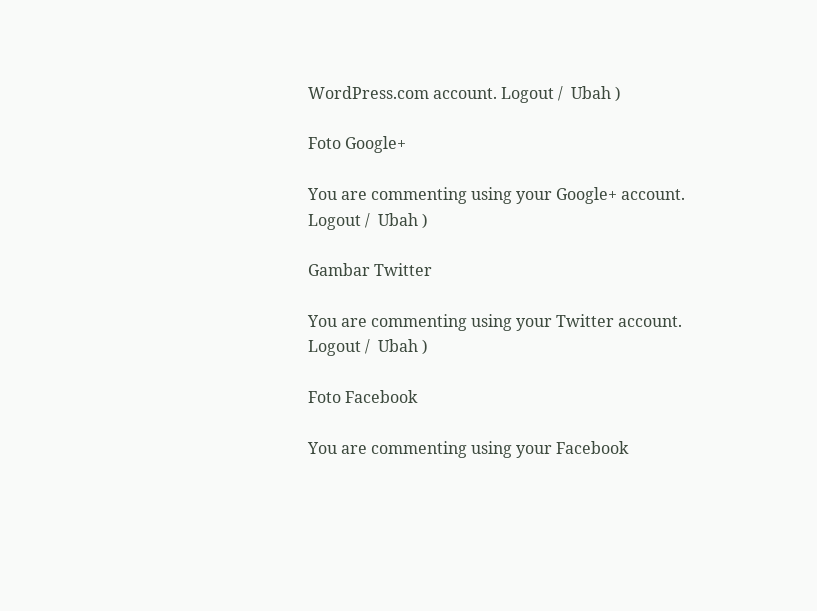WordPress.com account. Logout /  Ubah )

Foto Google+

You are commenting using your Google+ account. Logout /  Ubah )

Gambar Twitter

You are commenting using your Twitter account. Logout /  Ubah )

Foto Facebook

You are commenting using your Facebook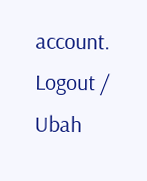account. Logout /  Ubah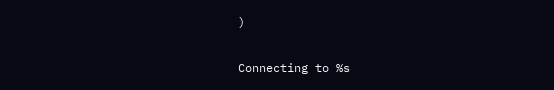)


Connecting to %s